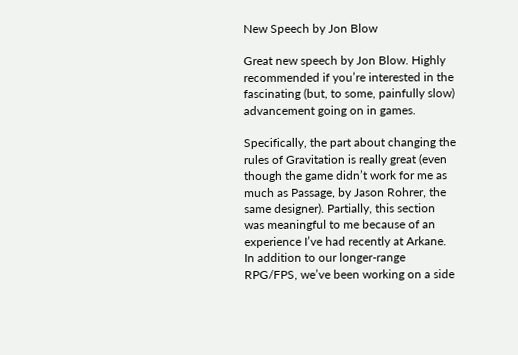New Speech by Jon Blow

Great new speech by Jon Blow. Highly recommended if you’re interested in the fascinating (but, to some, painfully slow) advancement going on in games.

Specifically, the part about changing the rules of Gravitation is really great (even though the game didn’t work for me as much as Passage, by Jason Rohrer, the same designer). Partially, this section was meaningful to me because of an experience I’ve had recently at Arkane. In addition to our longer-range RPG/FPS, we’ve been working on a side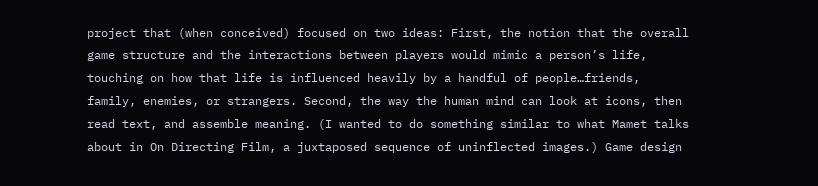project that (when conceived) focused on two ideas: First, the notion that the overall game structure and the interactions between players would mimic a person’s life, touching on how that life is influenced heavily by a handful of people…friends, family, enemies, or strangers. Second, the way the human mind can look at icons, then read text, and assemble meaning. (I wanted to do something similar to what Mamet talks about in On Directing Film, a juxtaposed sequence of uninflected images.) Game design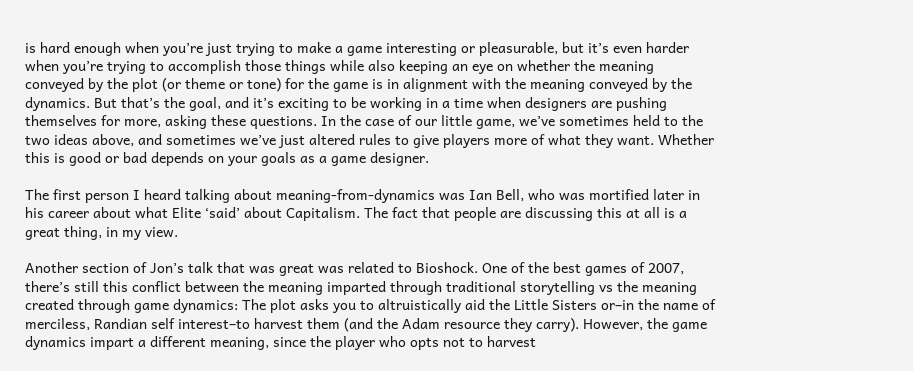is hard enough when you’re just trying to make a game interesting or pleasurable, but it’s even harder when you’re trying to accomplish those things while also keeping an eye on whether the meaning conveyed by the plot (or theme or tone) for the game is in alignment with the meaning conveyed by the dynamics. But that’s the goal, and it’s exciting to be working in a time when designers are pushing themselves for more, asking these questions. In the case of our little game, we’ve sometimes held to the two ideas above, and sometimes we’ve just altered rules to give players more of what they want. Whether this is good or bad depends on your goals as a game designer.

The first person I heard talking about meaning-from-dynamics was Ian Bell, who was mortified later in his career about what Elite ‘said’ about Capitalism. The fact that people are discussing this at all is a great thing, in my view.

Another section of Jon’s talk that was great was related to Bioshock. One of the best games of 2007, there’s still this conflict between the meaning imparted through traditional storytelling vs the meaning created through game dynamics: The plot asks you to altruistically aid the Little Sisters or–in the name of merciless, Randian self interest–to harvest them (and the Adam resource they carry). However, the game dynamics impart a different meaning, since the player who opts not to harvest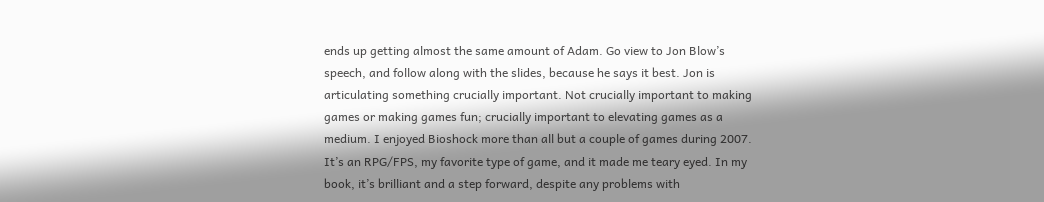ends up getting almost the same amount of Adam. Go view to Jon Blow’s speech, and follow along with the slides, because he says it best. Jon is articulating something crucially important. Not crucially important to making games or making games fun; crucially important to elevating games as a medium. I enjoyed Bioshock more than all but a couple of games during 2007. It’s an RPG/FPS, my favorite type of game, and it made me teary eyed. In my book, it’s brilliant and a step forward, despite any problems with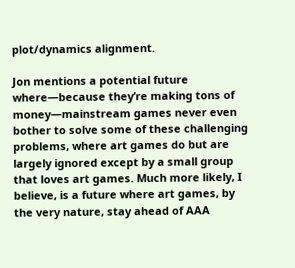plot/dynamics alignment.

Jon mentions a potential future where—because they’re making tons of money—mainstream games never even bother to solve some of these challenging problems, where art games do but are largely ignored except by a small group that loves art games. Much more likely, I believe, is a future where art games, by the very nature, stay ahead of AAA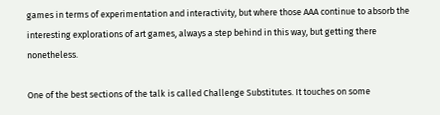games in terms of experimentation and interactivity, but where those AAA continue to absorb the interesting explorations of art games, always a step behind in this way, but getting there nonetheless.

One of the best sections of the talk is called Challenge Substitutes. It touches on some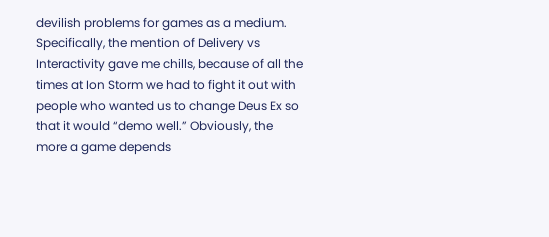devilish problems for games as a medium. Specifically, the mention of Delivery vs Interactivity gave me chills, because of all the times at Ion Storm we had to fight it out with people who wanted us to change Deus Ex so that it would “demo well.” Obviously, the more a game depends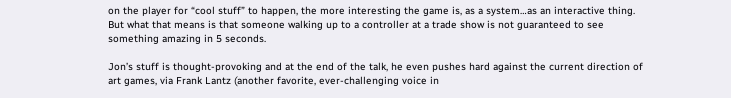on the player for “cool stuff” to happen, the more interesting the game is, as a system…as an interactive thing. But what that means is that someone walking up to a controller at a trade show is not guaranteed to see something amazing in 5 seconds.

Jon’s stuff is thought-provoking and at the end of the talk, he even pushes hard against the current direction of art games, via Frank Lantz (another favorite, ever-challenging voice in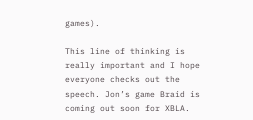games).

This line of thinking is really important and I hope everyone checks out the speech. Jon’s game Braid is coming out soon for XBLA.